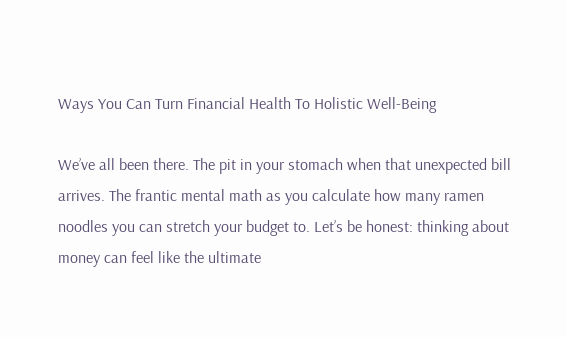Ways You Can Turn Financial Health To Holistic Well-Being

We’ve all been there. The pit in your stomach when that unexpected bill arrives. The frantic mental math as you calculate how many ramen noodles you can stretch your budget to. Let’s be honest: thinking about money can feel like the ultimate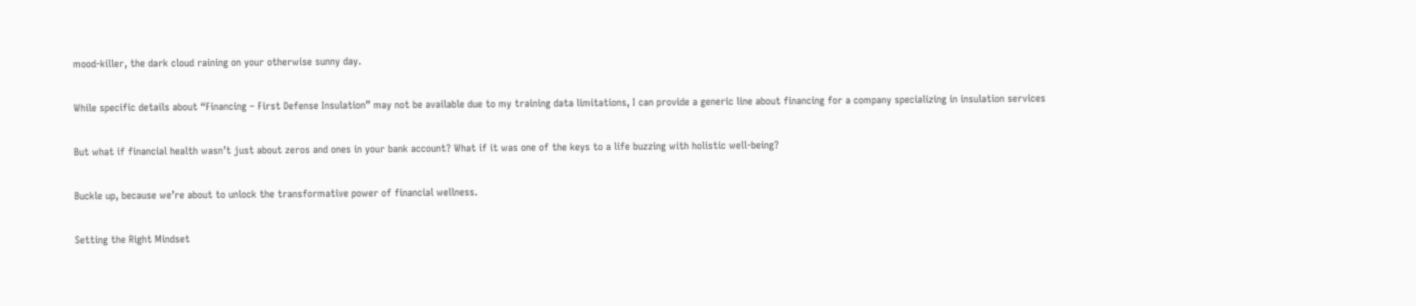mood-killer, the dark cloud raining on your otherwise sunny day.

While specific details about “Financing – First Defense Insulation” may not be available due to my training data limitations, I can provide a generic line about financing for a company specializing in insulation services

But what if financial health wasn’t just about zeros and ones in your bank account? What if it was one of the keys to a life buzzing with holistic well-being?

Buckle up, because we’re about to unlock the transformative power of financial wellness.

Setting the Right Mindset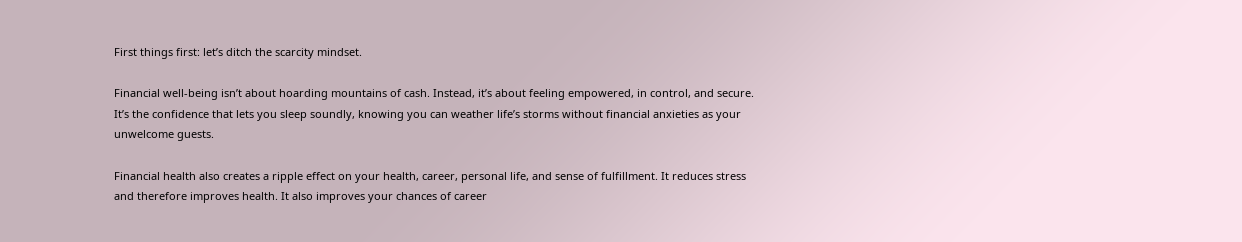First things first: let’s ditch the scarcity mindset.

Financial well-being isn’t about hoarding mountains of cash. Instead, it’s about feeling empowered, in control, and secure. It’s the confidence that lets you sleep soundly, knowing you can weather life’s storms without financial anxieties as your unwelcome guests.

Financial health also creates a ripple effect on your health, career, personal life, and sense of fulfillment. It reduces stress and therefore improves health. It also improves your chances of career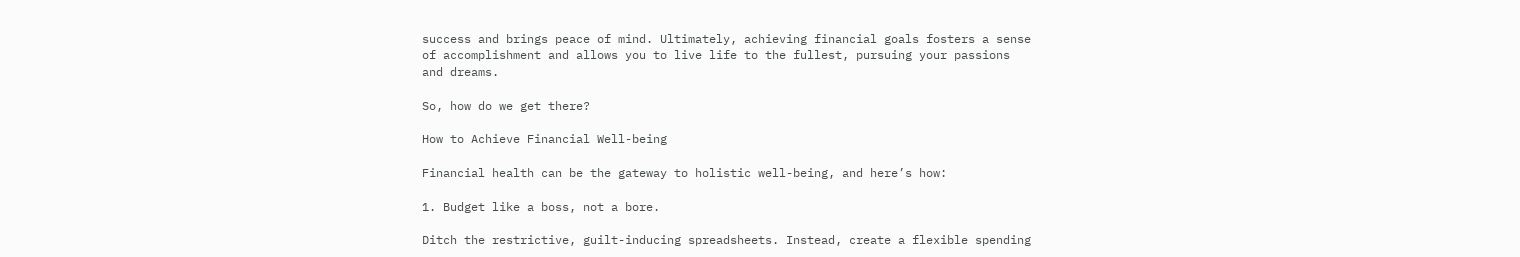success and brings peace of mind. Ultimately, achieving financial goals fosters a sense of accomplishment and allows you to live life to the fullest, pursuing your passions and dreams.

So, how do we get there?

How to Achieve Financial Well-being

Financial health can be the gateway to holistic well-being, and here’s how:

1. Budget like a boss, not a bore.

Ditch the restrictive, guilt-inducing spreadsheets. Instead, create a flexible spending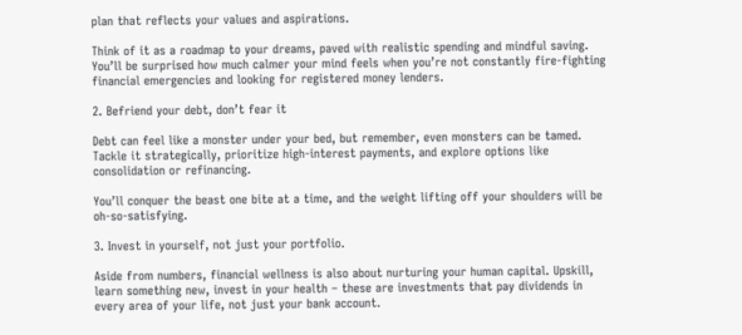plan that reflects your values and aspirations.

Think of it as a roadmap to your dreams, paved with realistic spending and mindful saving. You’ll be surprised how much calmer your mind feels when you’re not constantly fire-fighting financial emergencies and looking for registered money lenders.

2. Befriend your debt, don’t fear it

Debt can feel like a monster under your bed, but remember, even monsters can be tamed. Tackle it strategically, prioritize high-interest payments, and explore options like consolidation or refinancing.

You’ll conquer the beast one bite at a time, and the weight lifting off your shoulders will be oh-so-satisfying.

3. Invest in yourself, not just your portfolio.

Aside from numbers, financial wellness is also about nurturing your human capital. Upskill, learn something new, invest in your health – these are investments that pay dividends in every area of your life, not just your bank account.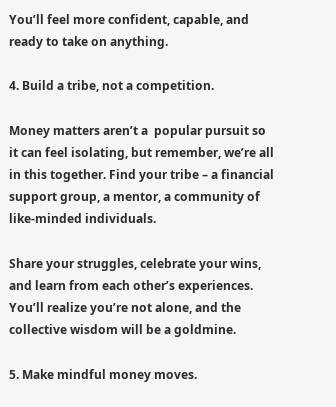You’ll feel more confident, capable, and ready to take on anything.

4. Build a tribe, not a competition.

Money matters aren’t a  popular pursuit so it can feel isolating, but remember, we’re all in this together. Find your tribe – a financial support group, a mentor, a community of like-minded individuals.

Share your struggles, celebrate your wins, and learn from each other’s experiences. You’ll realize you’re not alone, and the collective wisdom will be a goldmine.

5. Make mindful money moves.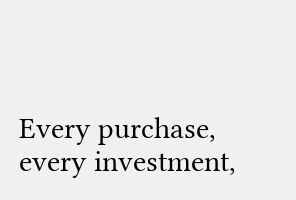Every purchase, every investment,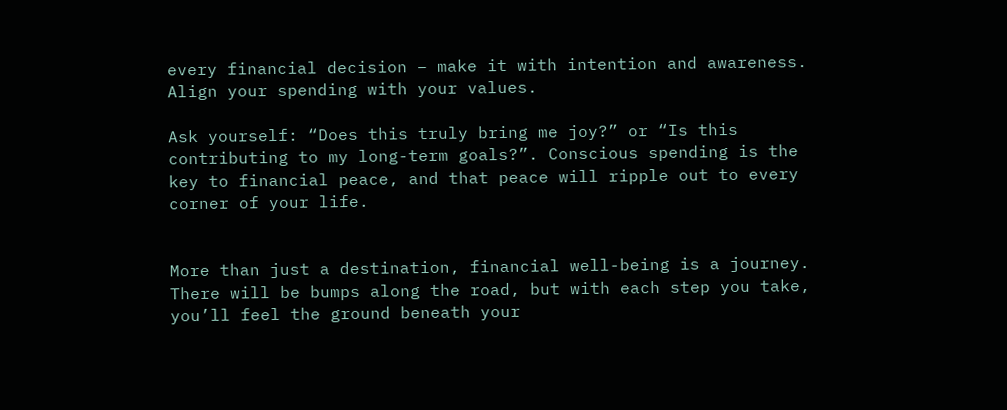every financial decision – make it with intention and awareness. Align your spending with your values.

Ask yourself: “Does this truly bring me joy?” or “Is this contributing to my long-term goals?”. Conscious spending is the key to financial peace, and that peace will ripple out to every corner of your life.


More than just a destination, financial well-being is a journey. There will be bumps along the road, but with each step you take, you’ll feel the ground beneath your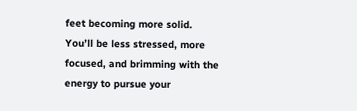feet becoming more solid. You’ll be less stressed, more focused, and brimming with the energy to pursue your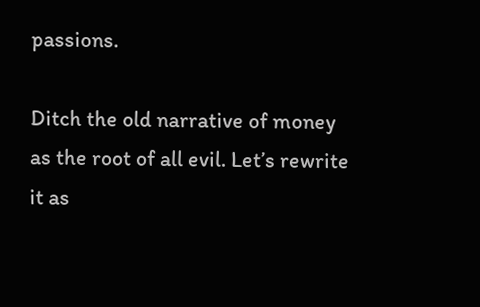passions.

Ditch the old narrative of money as the root of all evil. Let’s rewrite it as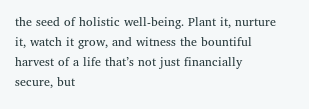the seed of holistic well-being. Plant it, nurture it, watch it grow, and witness the bountiful harvest of a life that’s not just financially secure, but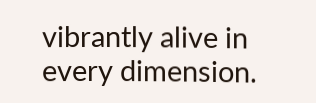vibrantly alive in every dimension.